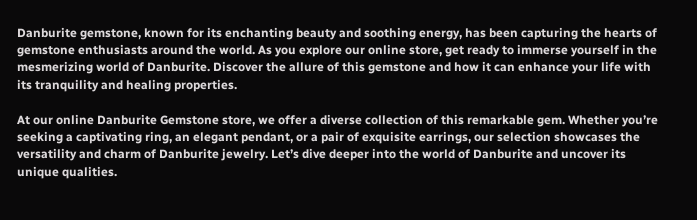Danburite gemstone, known for its enchanting beauty and soothing energy, has been capturing the hearts of gemstone enthusiasts around the world. As you explore our online store, get ready to immerse yourself in the mesmerizing world of Danburite. Discover the allure of this gemstone and how it can enhance your life with its tranquility and healing properties.

At our online Danburite Gemstone store, we offer a diverse collection of this remarkable gem. Whether you’re seeking a captivating ring, an elegant pendant, or a pair of exquisite earrings, our selection showcases the versatility and charm of Danburite jewelry. Let’s dive deeper into the world of Danburite and uncover its unique qualities.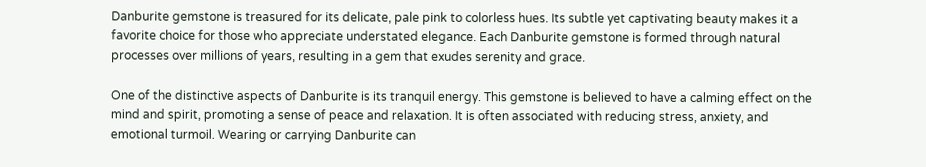Danburite gemstone is treasured for its delicate, pale pink to colorless hues. Its subtle yet captivating beauty makes it a favorite choice for those who appreciate understated elegance. Each Danburite gemstone is formed through natural processes over millions of years, resulting in a gem that exudes serenity and grace.

One of the distinctive aspects of Danburite is its tranquil energy. This gemstone is believed to have a calming effect on the mind and spirit, promoting a sense of peace and relaxation. It is often associated with reducing stress, anxiety, and emotional turmoil. Wearing or carrying Danburite can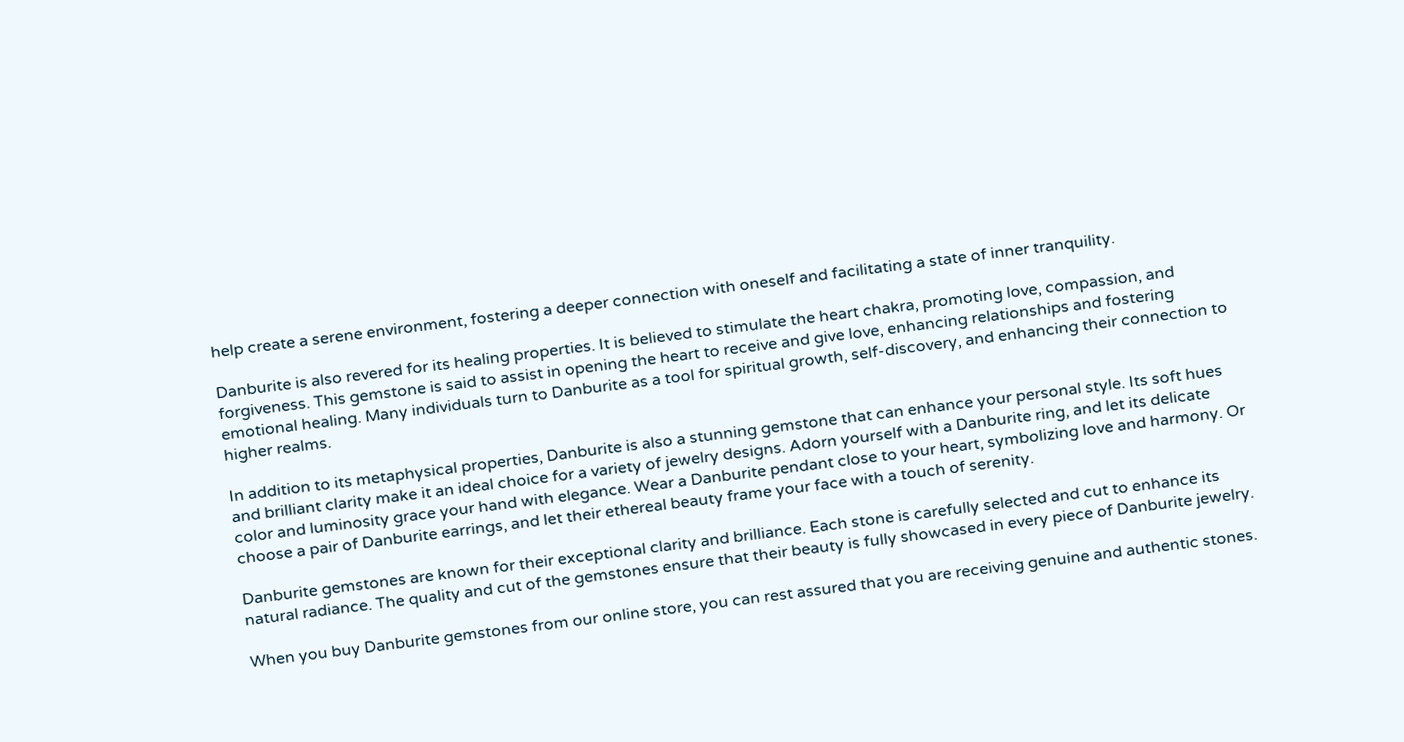help create a serene environment, fostering a deeper connection with oneself and facilitating a state of inner tranquility.

Danburite is also revered for its healing properties. It is believed to stimulate the heart chakra, promoting love, compassion, and forgiveness. This gemstone is said to assist in opening the heart to receive and give love, enhancing relationships and fostering emotional healing. Many individuals turn to Danburite as a tool for spiritual growth, self-discovery, and enhancing their connection to higher realms.

In addition to its metaphysical properties, Danburite is also a stunning gemstone that can enhance your personal style. Its soft hues and brilliant clarity make it an ideal choice for a variety of jewelry designs. Adorn yourself with a Danburite ring, and let its delicate color and luminosity grace your hand with elegance. Wear a Danburite pendant close to your heart, symbolizing love and harmony. Or choose a pair of Danburite earrings, and let their ethereal beauty frame your face with a touch of serenity.

Danburite gemstones are known for their exceptional clarity and brilliance. Each stone is carefully selected and cut to enhance its natural radiance. The quality and cut of the gemstones ensure that their beauty is fully showcased in every piece of Danburite jewelry.

When you buy Danburite gemstones from our online store, you can rest assured that you are receiving genuine and authentic stones.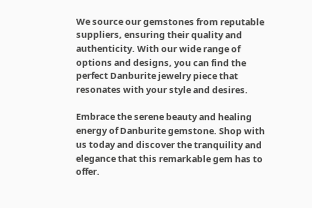We source our gemstones from reputable suppliers, ensuring their quality and authenticity. With our wide range of options and designs, you can find the perfect Danburite jewelry piece that resonates with your style and desires.

Embrace the serene beauty and healing energy of Danburite gemstone. Shop with us today and discover the tranquility and elegance that this remarkable gem has to offer.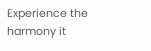Experience the harmony it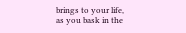brings to your life, as you bask in the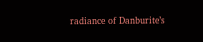radiance of Danburite’s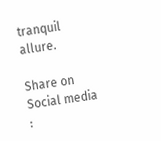tranquil allure.

Share on Social media :